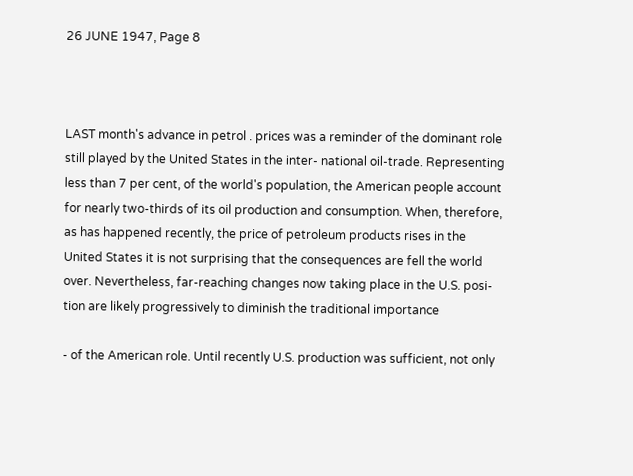26 JUNE 1947, Page 8



LAST month's advance in petrol . prices was a reminder of the dominant role still played by the United States in the inter- national oil-trade. Representing less than 7 per cent, of the world's population, the American people account for nearly two-thirds of its oil production and consumption. When, therefore, as has happened recently, the price of petroleum products rises in the United States it is not surprising that the consequences are fell the world over. Nevertheless, far-reaching changes now taking place in the U.S. posi- tion are likely progressively to diminish the traditional importance

- of the American role. Until recently U.S. production was sufficient, not only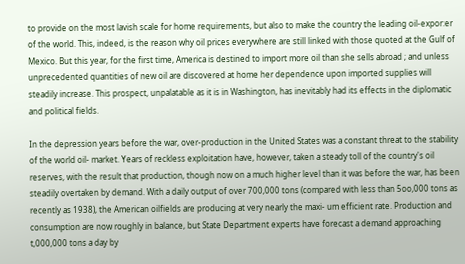to provide on the most lavish scale for home requirements, but also to make the country the leading oil-expor:er of the world. This, indeed, is the reason why oil prices everywhere are still linked with those quoted at the Gulf of Mexico. But this year, for the first time, America is destined to import more oil than she sells abroad ; and unless unprecedented quantities of new oil are discovered at home her dependence upon imported supplies will steadily increase. This prospect, unpalatable as it is in Washington, has inevitably had its effects in the diplomatic and political fields.

In the depression years before the war, over-production in the United States was a constant threat to the stability of the world oil- market. Years of reckless exploitation have, however, taken a steady toll of the country's oil reserves, with the result that production, though now on a much higher level than it was before the war, has been steadily overtaken by demand. With a daily output of over 700,000 tons (compared with less than 5oo,000 tons as recently as 1938), the American oilfields are producing at very nearly the maxi- um efficient rate. Production and consumption are now roughly in balance, but State Department experts have forecast a demand approaching t,000,000 tons a day by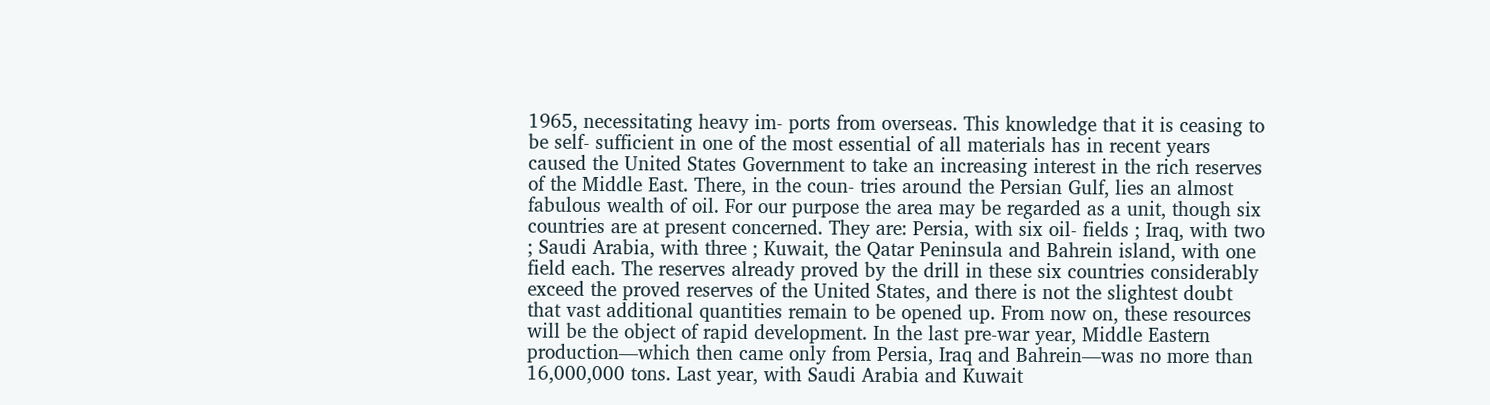1965, necessitating heavy im- ports from overseas. This knowledge that it is ceasing to be self- sufficient in one of the most essential of all materials has in recent years caused the United States Government to take an increasing interest in the rich reserves of the Middle East. There, in the coun- tries around the Persian Gulf, lies an almost fabulous wealth of oil. For our purpose the area may be regarded as a unit, though six countries are at present concerned. They are: Persia, with six oil- fields ; Iraq, with two ; Saudi Arabia, with three ; Kuwait, the Qatar Peninsula and Bahrein island, with one field each. The reserves already proved by the drill in these six countries considerably exceed the proved reserves of the United States, and there is not the slightest doubt that vast additional quantities remain to be opened up. From now on, these resources will be the object of rapid development. In the last pre-war year, Middle Eastern production—which then came only from Persia, Iraq and Bahrein—was no more than 16,000,000 tons. Last year, with Saudi Arabia and Kuwait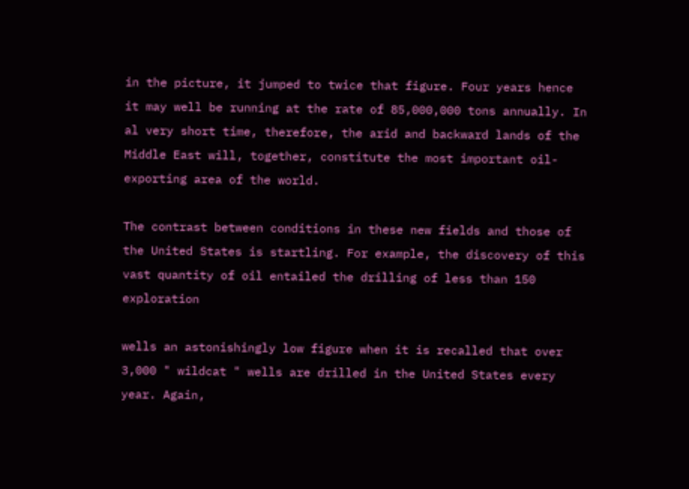in the picture, it jumped to twice that figure. Four years hence it may well be running at the rate of 85,000,000 tons annually. In al very short time, therefore, the arid and backward lands of the Middle East will, together, constitute the most important oil-exporting area of the world.

The contrast between conditions in these new fields and those of the United States is startling. For example, the discovery of this vast quantity of oil entailed the drilling of less than 150 exploration

wells an astonishingly low figure when it is recalled that over 3,000 " wildcat " wells are drilled in the United States every year. Again,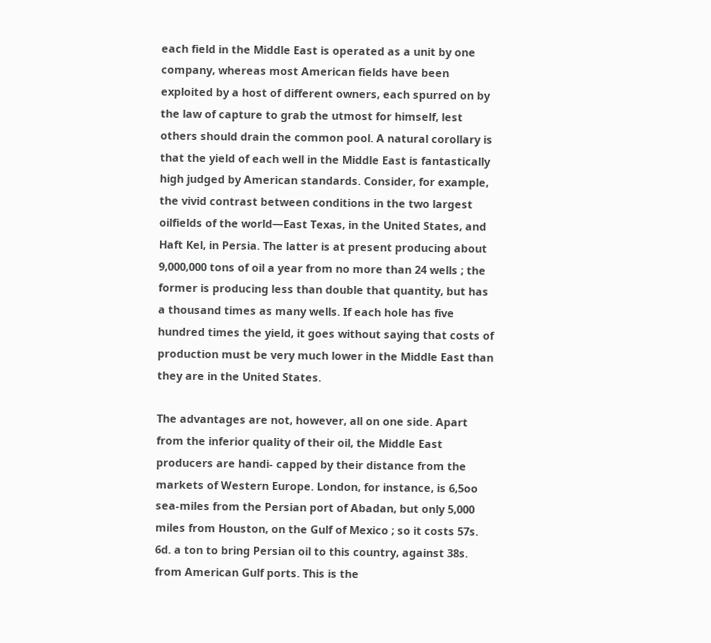each field in the Middle East is operated as a unit by one company, whereas most American fields have been exploited by a host of different owners, each spurred on by the law of capture to grab the utmost for himself, lest others should drain the common pool. A natural corollary is that the yield of each well in the Middle East is fantastically high judged by American standards. Consider, for example, the vivid contrast between conditions in the two largest oilfields of the world—East Texas, in the United States, and Haft Kel, in Persia. The latter is at present producing about 9,000,000 tons of oil a year from no more than 24 wells ; the former is producing less than double that quantity, but has a thousand times as many wells. If each hole has five hundred times the yield, it goes without saying that costs of production must be very much lower in the Middle East than they are in the United States.

The advantages are not, however, all on one side. Apart from the inferior quality of their oil, the Middle East producers are handi- capped by their distance from the markets of Western Europe. London, for instance, is 6,5oo sea-miles from the Persian port of Abadan, but only 5,000 miles from Houston, on the Gulf of Mexico ; so it costs 57s. 6d. a ton to bring Persian oil to this country, against 38s. from American Gulf ports. This is the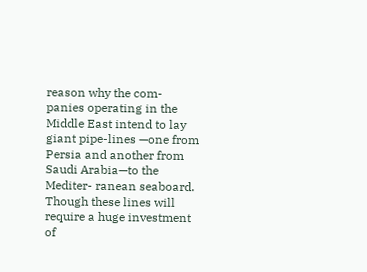reason why the com- panies operating in the Middle East intend to lay giant pipe-lines —one from Persia and another from Saudi Arabia—to the Mediter- ranean seaboard. Though these lines will require a huge investment of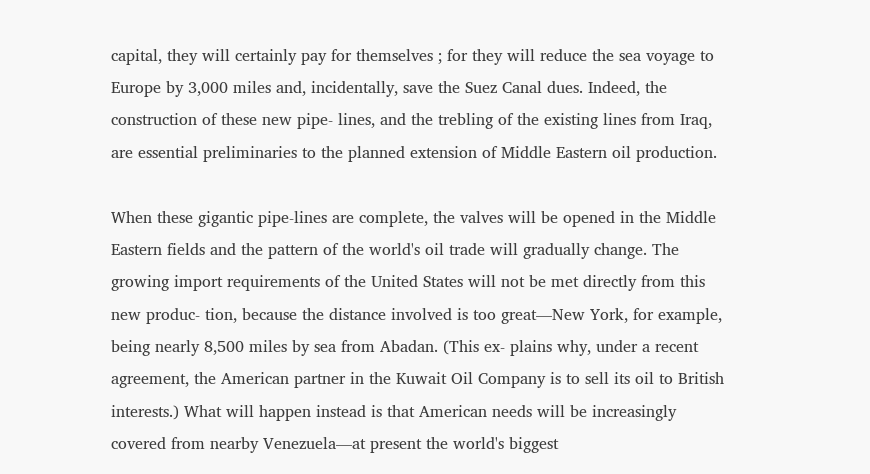capital, they will certainly pay for themselves ; for they will reduce the sea voyage to Europe by 3,000 miles and, incidentally, save the Suez Canal dues. Indeed, the construction of these new pipe- lines, and the trebling of the existing lines from Iraq, are essential preliminaries to the planned extension of Middle Eastern oil production.

When these gigantic pipe-lines are complete, the valves will be opened in the Middle Eastern fields and the pattern of the world's oil trade will gradually change. The growing import requirements of the United States will not be met directly from this new produc- tion, because the distance involved is too great—New York, for example, being nearly 8,500 miles by sea from Abadan. (This ex- plains why, under a recent agreement, the American partner in the Kuwait Oil Company is to sell its oil to British interests.) What will happen instead is that American needs will be increasingly covered from nearby Venezuela—at present the world's biggest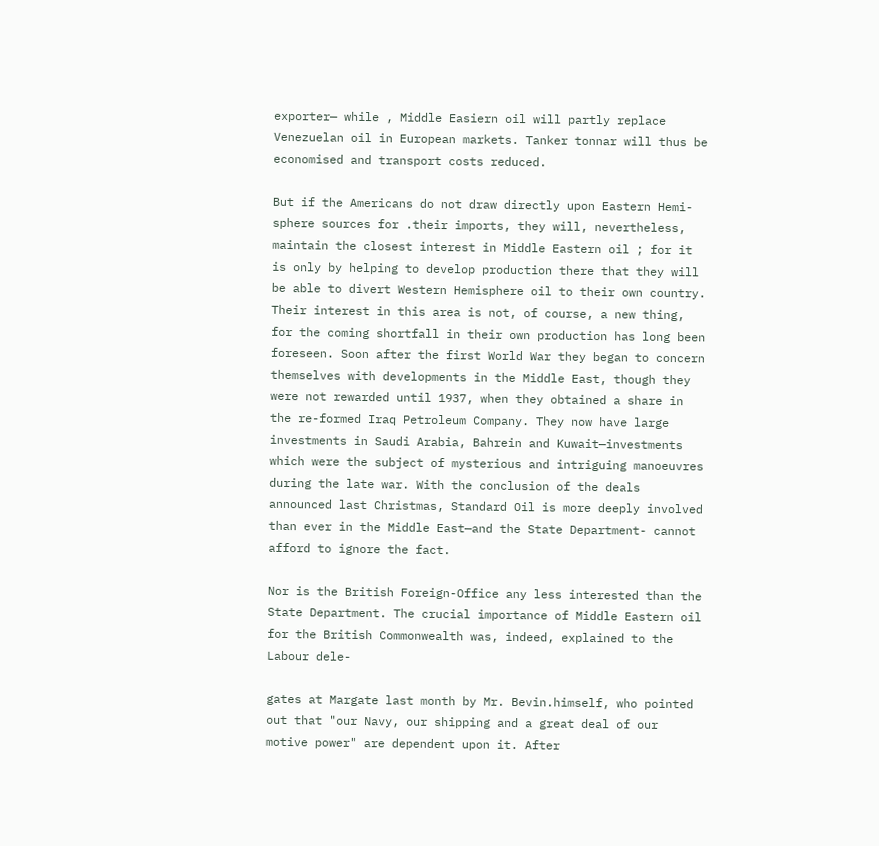exporter— while , Middle Easiern oil will partly replace Venezuelan oil in European markets. Tanker tonnar will thus be economised and transport costs reduced.

But if the Americans do not draw directly upon Eastern Hemi- sphere sources for .their imports, they will, nevertheless, maintain the closest interest in Middle Eastern oil ; for it is only by helping to develop production there that they will be able to divert Western Hemisphere oil to their own country. Their interest in this area is not, of course, a new thing, for the coming shortfall in their own production has long been foreseen. Soon after the first World War they began to concern themselves with developments in the Middle East, though they were not rewarded until 1937, when they obtained a share in the re-formed Iraq Petroleum Company. They now have large investments in Saudi Arabia, Bahrein and Kuwait—investments which were the subject of mysterious and intriguing manoeuvres during the late war. With the conclusion of the deals announced last Christmas, Standard Oil is more deeply involved than ever in the Middle East—and the State Department- cannot afford to ignore the fact.

Nor is the British Foreign-Office any less interested than the State Department. The crucial importance of Middle Eastern oil for the British Commonwealth was, indeed, explained to the Labour dele-

gates at Margate last month by Mr. Bevin.himself, who pointed out that "our Navy, our shipping and a great deal of our motive power" are dependent upon it. After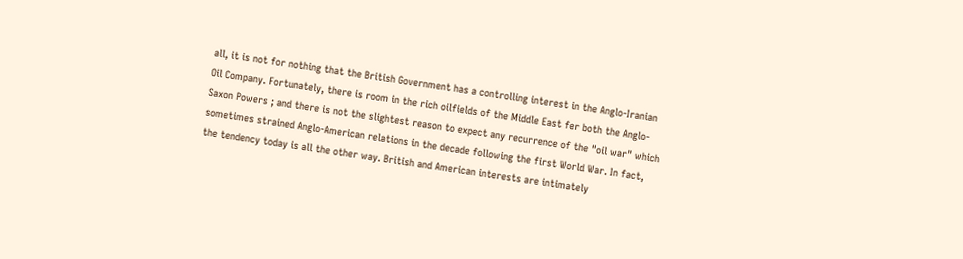all, it is not for nothing that the British Government has a controlling interest in the Anglo-Iranian Oil Company. Fortunately, there is room in the rich oilfields of the Middle East fer both the Anglo-Saxon Powers ; and there is not the slightest reason to expect any recurrence of the "oil war" which sometimes strained Anglo-American relations in the decade following the first World War. In fact, the tendency today is all the other way. British and American interests are intimately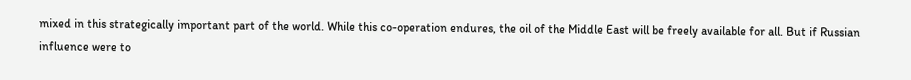mixed in this strategically important part of the world. While this co-operation endures, the oil of the Middle East will be freely available for all. But if Russian influence were to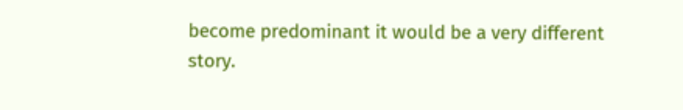become predominant it would be a very different story.